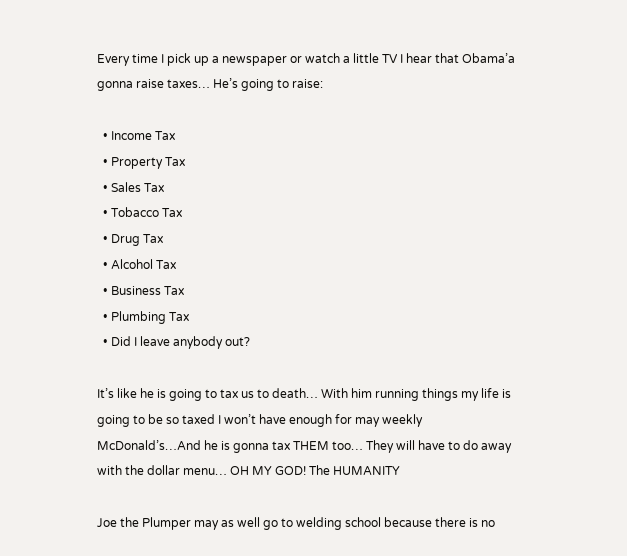Every time I pick up a newspaper or watch a little TV I hear that Obama’a gonna raise taxes… He’s going to raise:

  • Income Tax
  • Property Tax
  • Sales Tax
  • Tobacco Tax
  • Drug Tax
  • Alcohol Tax
  • Business Tax
  • Plumbing Tax
  • Did I leave anybody out?

It’s like he is going to tax us to death… With him running things my life is going to be so taxed I won’t have enough for may weekly McDonald’s…And he is gonna tax THEM too… They will have to do away with the dollar menu… OH MY GOD! The HUMANITY

Joe the Plumper may as well go to welding school because there is no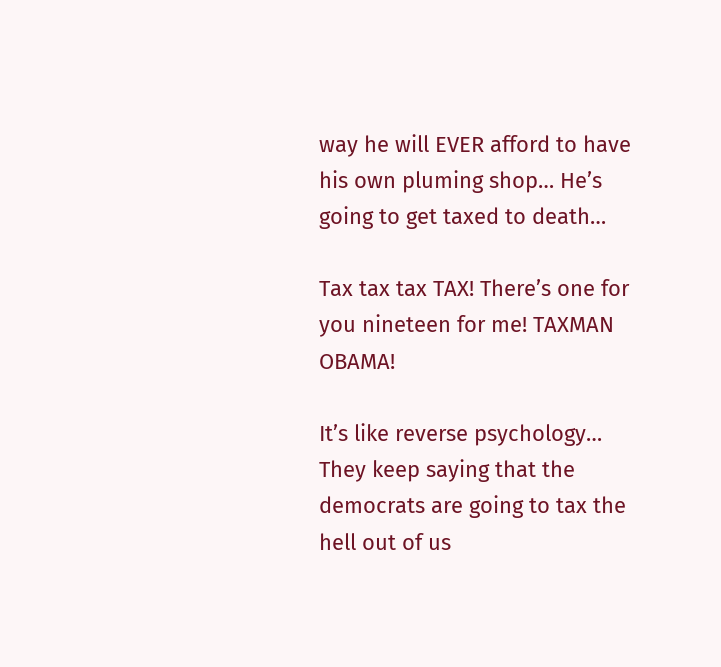way he will EVER afford to have his own pluming shop… He’s going to get taxed to death…

Tax tax tax TAX! There’s one for you nineteen for me! TAXMAN OBAMA!

It’s like reverse psychology… They keep saying that the democrats are going to tax the hell out of us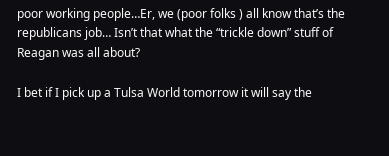poor working people…Er, we (poor folks ) all know that’s the republicans job… Isn’t that what the “trickle down” stuff of Reagan was all about?

I bet if I pick up a Tulsa World tomorrow it will say the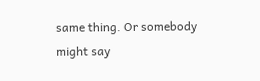same thing. Or somebody might say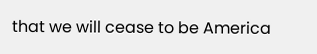that we will cease to be America